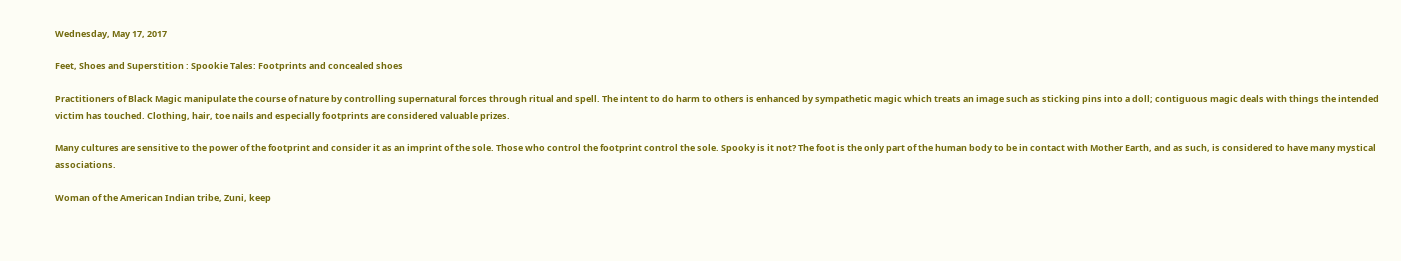Wednesday, May 17, 2017

Feet, Shoes and Superstition : Spookie Tales: Footprints and concealed shoes

Practitioners of Black Magic manipulate the course of nature by controlling supernatural forces through ritual and spell. The intent to do harm to others is enhanced by sympathetic magic which treats an image such as sticking pins into a doll; contiguous magic deals with things the intended victim has touched. Clothing, hair, toe nails and especially footprints are considered valuable prizes.

Many cultures are sensitive to the power of the footprint and consider it as an imprint of the sole. Those who control the footprint control the sole. Spooky is it not? The foot is the only part of the human body to be in contact with Mother Earth, and as such, is considered to have many mystical associations.

Woman of the American Indian tribe, Zuni, keep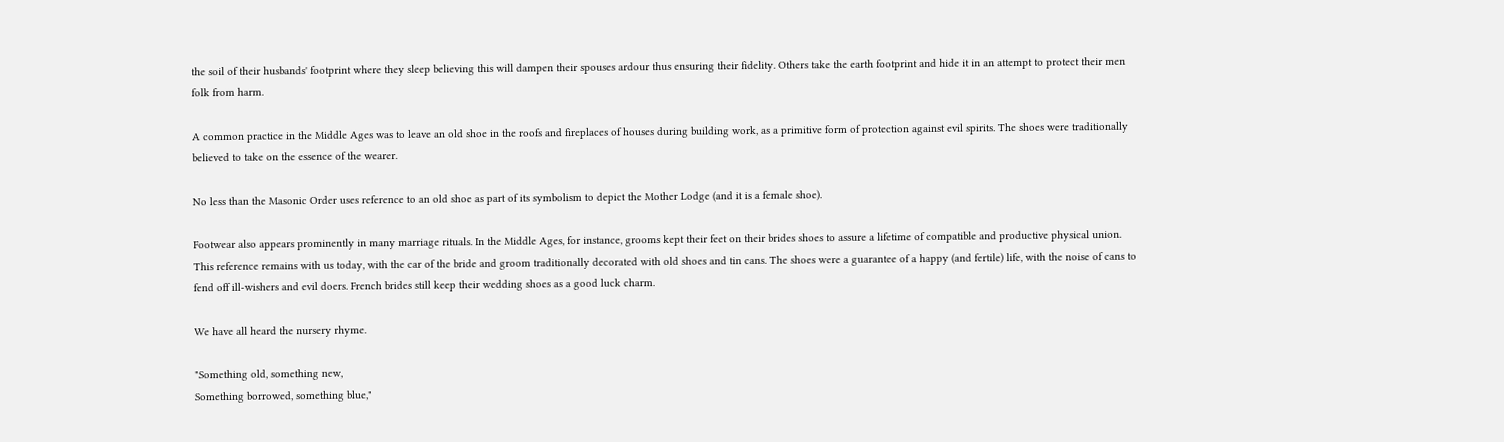the soil of their husbands' footprint where they sleep believing this will dampen their spouses ardour thus ensuring their fidelity. Others take the earth footprint and hide it in an attempt to protect their men folk from harm.

A common practice in the Middle Ages was to leave an old shoe in the roofs and fireplaces of houses during building work, as a primitive form of protection against evil spirits. The shoes were traditionally believed to take on the essence of the wearer.

No less than the Masonic Order uses reference to an old shoe as part of its symbolism to depict the Mother Lodge (and it is a female shoe).

Footwear also appears prominently in many marriage rituals. In the Middle Ages, for instance, grooms kept their feet on their brides shoes to assure a lifetime of compatible and productive physical union. This reference remains with us today, with the car of the bride and groom traditionally decorated with old shoes and tin cans. The shoes were a guarantee of a happy (and fertile) life, with the noise of cans to fend off ill-wishers and evil doers. French brides still keep their wedding shoes as a good luck charm.

We have all heard the nursery rhyme.

"Something old, something new,
Something borrowed, something blue,"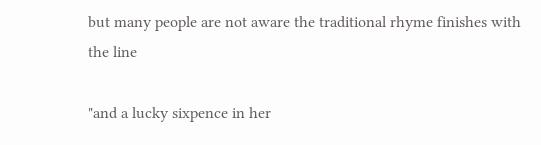but many people are not aware the traditional rhyme finishes with the line

"and a lucky sixpence in her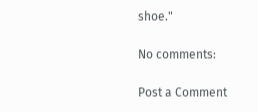shoe."

No comments:

Post a Comment